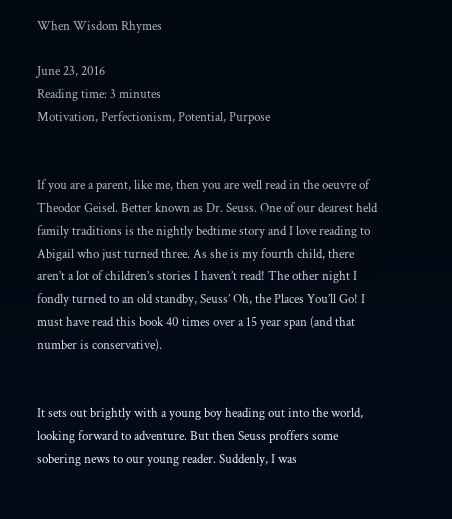When Wisdom Rhymes

June 23, 2016
Reading time: 3 minutes
Motivation, Perfectionism, Potential, Purpose


If you are a parent, like me, then you are well read in the oeuvre of Theodor Geisel. Better known as Dr. Seuss. One of our dearest held family traditions is the nightly bedtime story and I love reading to Abigail who just turned three. As she is my fourth child, there aren’t a lot of children’s stories I haven’t read! The other night I fondly turned to an old standby, Seuss’ Oh, the Places You’ll Go! I must have read this book 40 times over a 15 year span (and that number is conservative).


It sets out brightly with a young boy heading out into the world, looking forward to adventure. But then Seuss proffers some sobering news to our young reader. Suddenly, I was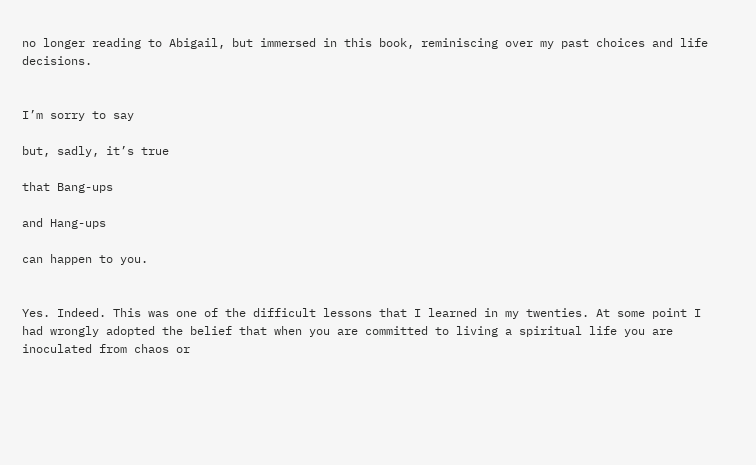no longer reading to Abigail, but immersed in this book, reminiscing over my past choices and life decisions.


I’m sorry to say

but, sadly, it’s true

that Bang-ups

and Hang-ups

can happen to you.


Yes. Indeed. This was one of the difficult lessons that I learned in my twenties. At some point I had wrongly adopted the belief that when you are committed to living a spiritual life you are inoculated from chaos or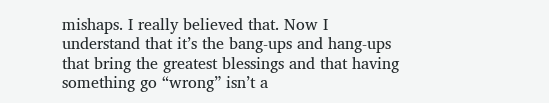mishaps. I really believed that. Now I understand that it’s the bang-ups and hang-ups that bring the greatest blessings and that having something go “wrong” isn’t a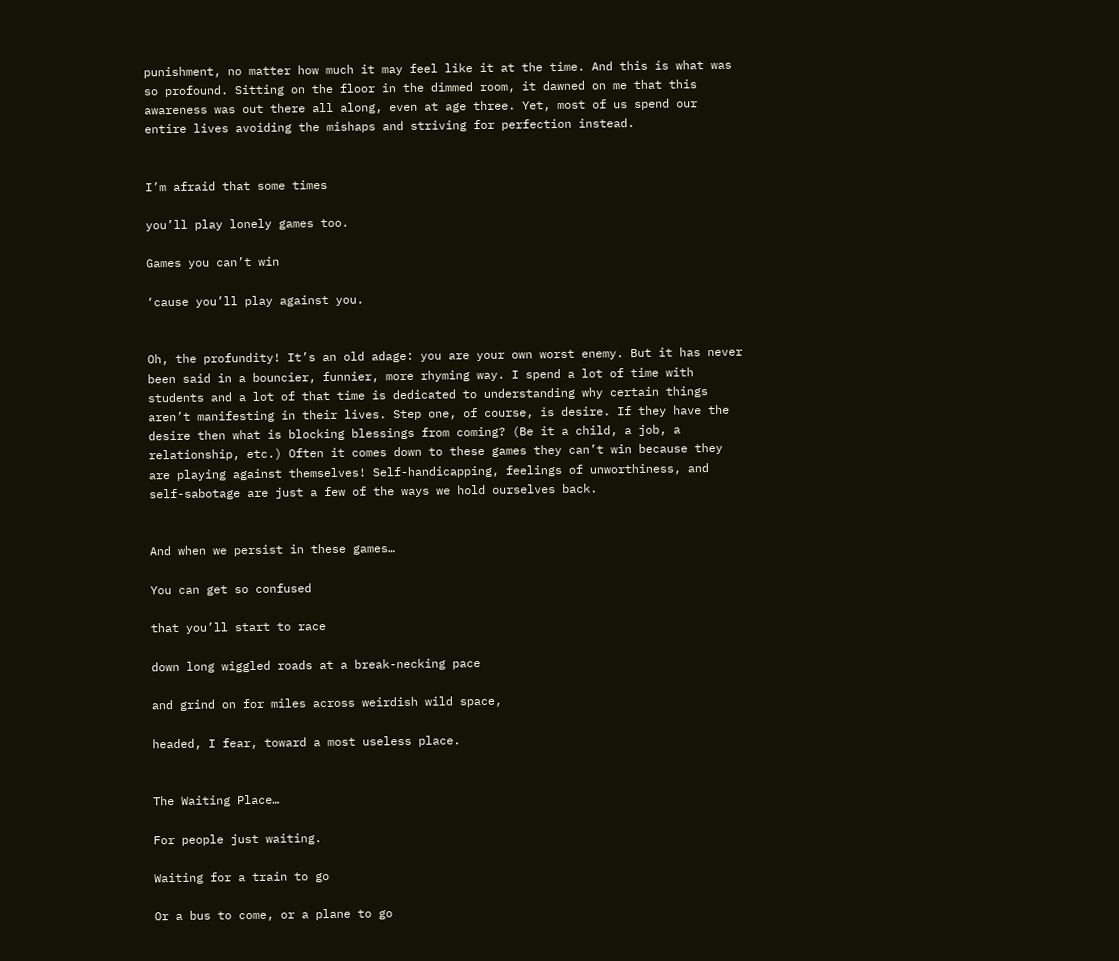punishment, no matter how much it may feel like it at the time. And this is what was so profound. Sitting on the floor in the dimmed room, it dawned on me that this awareness was out there all along, even at age three. Yet, most of us spend our entire lives avoiding the mishaps and striving for perfection instead.


I’m afraid that some times

you’ll play lonely games too.

Games you can’t win

‘cause you’ll play against you.


Oh, the profundity! It’s an old adage: you are your own worst enemy. But it has never been said in a bouncier, funnier, more rhyming way. I spend a lot of time with students and a lot of that time is dedicated to understanding why certain things aren’t manifesting in their lives. Step one, of course, is desire. If they have the desire then what is blocking blessings from coming? (Be it a child, a job, a relationship, etc.) Often it comes down to these games they can’t win because they are playing against themselves! Self-handicapping, feelings of unworthiness, and self-sabotage are just a few of the ways we hold ourselves back.


And when we persist in these games…

You can get so confused

that you’ll start to race

down long wiggled roads at a break-necking pace

and grind on for miles across weirdish wild space,

headed, I fear, toward a most useless place.


The Waiting Place…

For people just waiting.

Waiting for a train to go

Or a bus to come, or a plane to go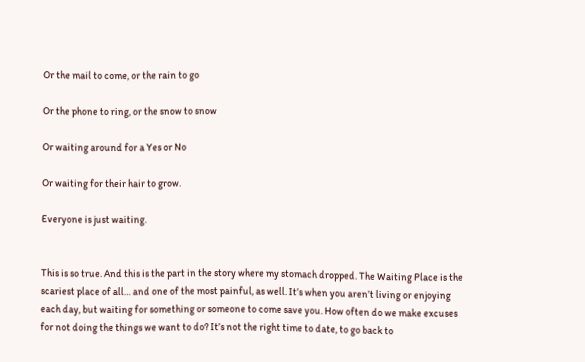Or the mail to come, or the rain to go

Or the phone to ring, or the snow to snow

Or waiting around for a Yes or No

Or waiting for their hair to grow.

Everyone is just waiting.


This is so true. And this is the part in the story where my stomach dropped. The Waiting Place is the scariest place of all… and one of the most painful, as well. It’s when you aren’t living or enjoying each day, but waiting for something or someone to come save you. How often do we make excuses for not doing the things we want to do? It’s not the right time to date, to go back to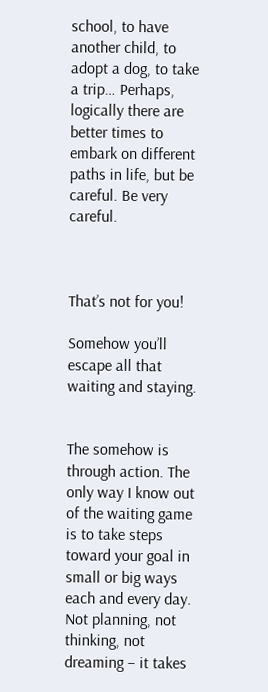school, to have another child, to adopt a dog, to take a trip… Perhaps, logically there are better times to embark on different paths in life, but be careful. Be very careful.



That’s not for you!

Somehow you’ll escape all that waiting and staying.


The somehow is through action. The only way I know out of the waiting game is to take steps toward your goal in small or big ways each and every day. Not planning, not thinking, not dreaming – it takes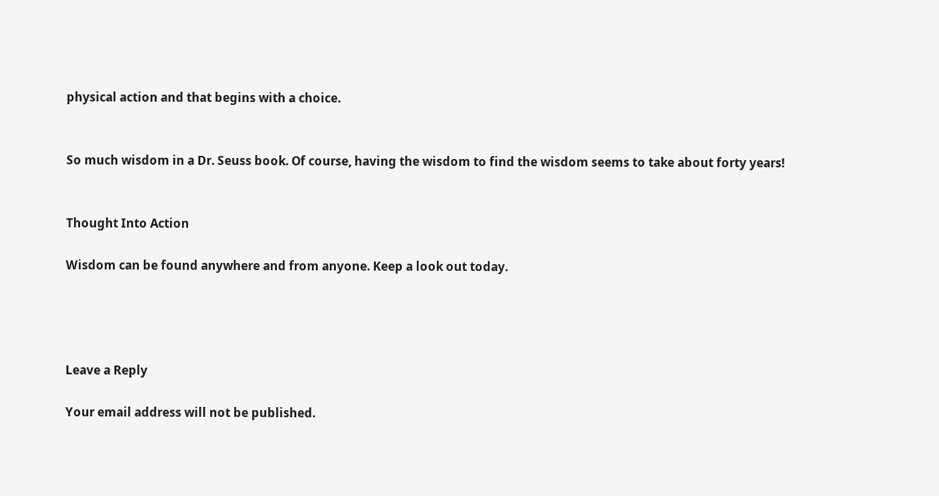physical action and that begins with a choice.


So much wisdom in a Dr. Seuss book. Of course, having the wisdom to find the wisdom seems to take about forty years!


Thought Into Action

Wisdom can be found anywhere and from anyone. Keep a look out today.




Leave a Reply

Your email address will not be published.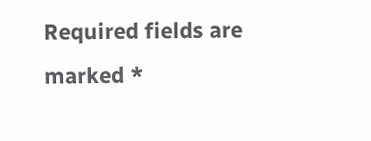Required fields are marked *